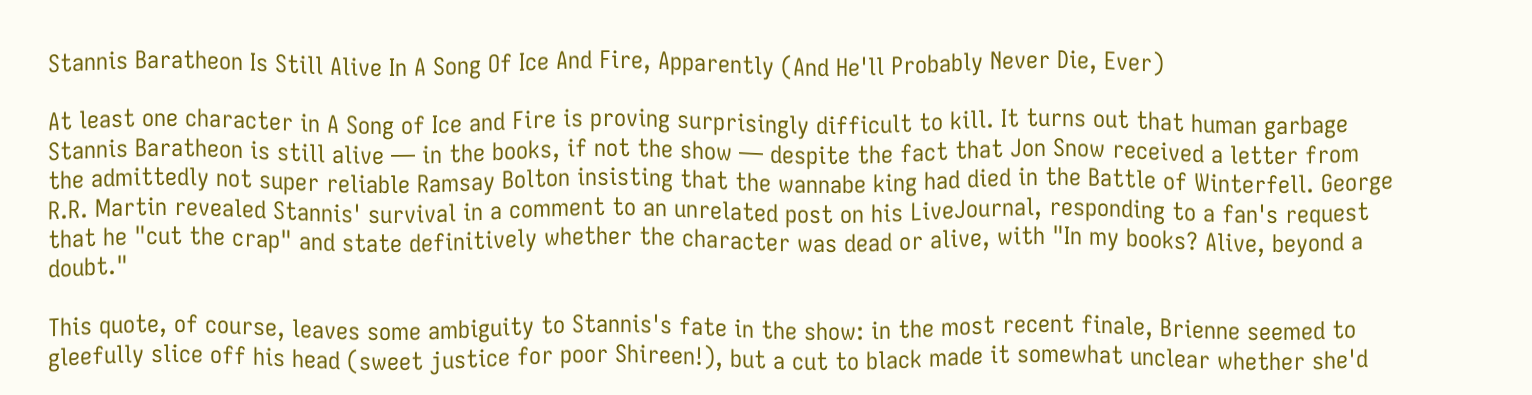Stannis Baratheon Is Still Alive In A Song Of Ice And Fire, Apparently (And He'll Probably Never Die, Ever)

At least one character in A Song of Ice and Fire is proving surprisingly difficult to kill. It turns out that human garbage Stannis Baratheon is still alive — in the books, if not the show — despite the fact that Jon Snow received a letter from the admittedly not super reliable Ramsay Bolton insisting that the wannabe king had died in the Battle of Winterfell. George R.R. Martin revealed Stannis' survival in a comment to an unrelated post on his LiveJournal, responding to a fan's request that he "cut the crap" and state definitively whether the character was dead or alive, with "In my books? Alive, beyond a doubt."

This quote, of course, leaves some ambiguity to Stannis's fate in the show: in the most recent finale, Brienne seemed to gleefully slice off his head (sweet justice for poor Shireen!), but a cut to black made it somewhat unclear whether she'd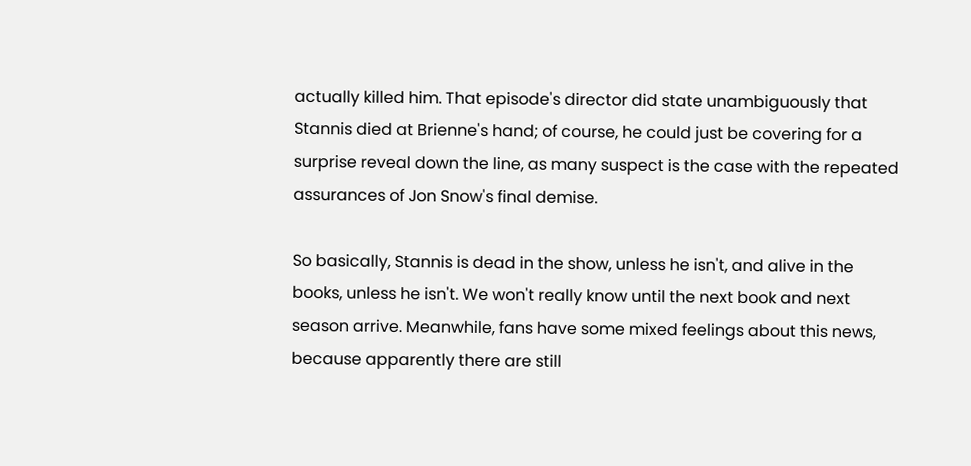actually killed him. That episode's director did state unambiguously that Stannis died at Brienne's hand; of course, he could just be covering for a surprise reveal down the line, as many suspect is the case with the repeated assurances of Jon Snow's final demise.

So basically, Stannis is dead in the show, unless he isn't, and alive in the books, unless he isn't. We won't really know until the next book and next season arrive. Meanwhile, fans have some mixed feelings about this news, because apparently there are still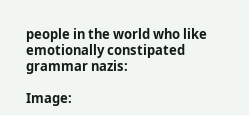people in the world who like emotionally constipated grammar nazis:

Image: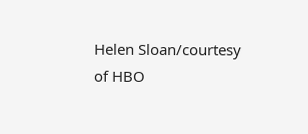Helen Sloan/courtesy of HBO